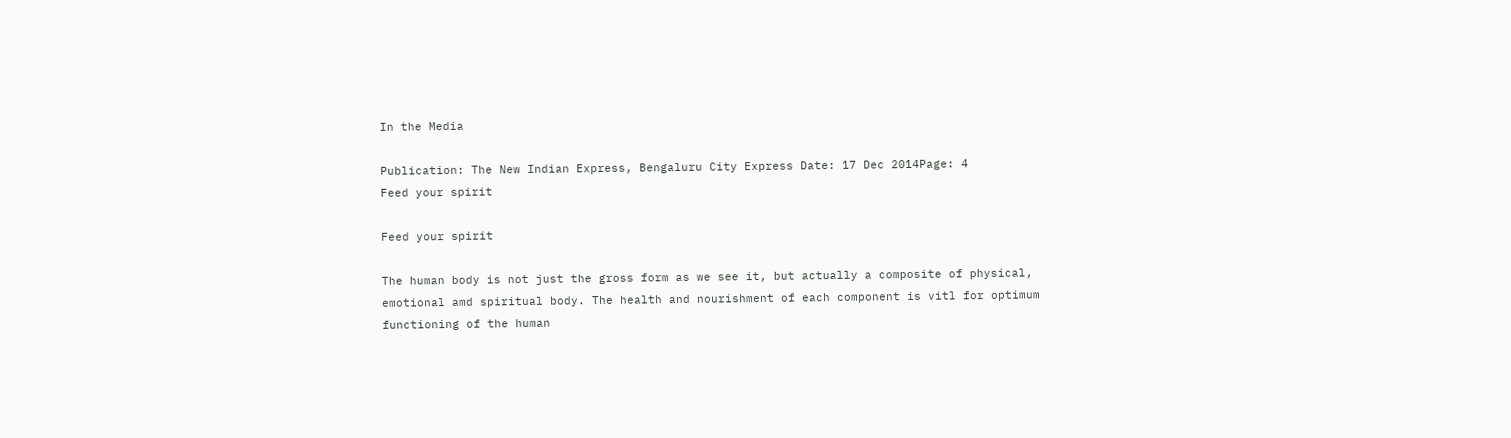In the Media

Publication: The New Indian Express, Bengaluru City Express Date: 17 Dec 2014Page: 4
Feed your spirit

Feed your spirit

The human body is not just the gross form as we see it, but actually a composite of physical, emotional amd spiritual body. The health and nourishment of each component is vitl for optimum functioning of the human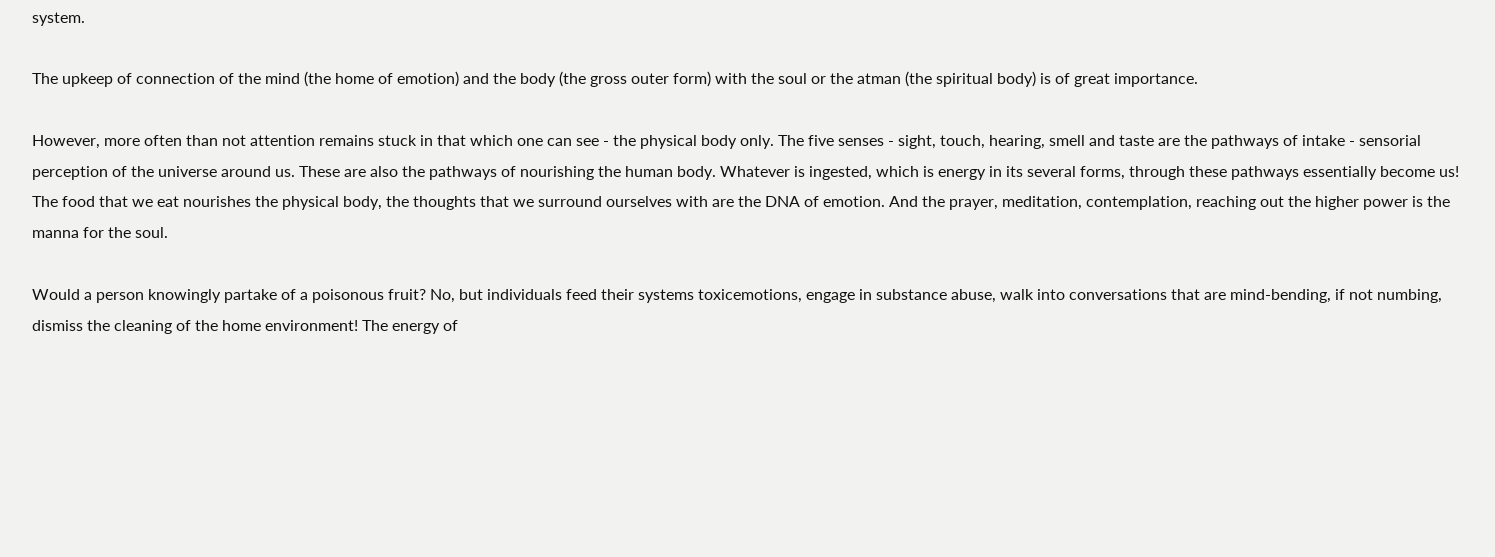system.

The upkeep of connection of the mind (the home of emotion) and the body (the gross outer form) with the soul or the atman (the spiritual body) is of great importance.

However, more often than not attention remains stuck in that which one can see - the physical body only. The five senses - sight, touch, hearing, smell and taste are the pathways of intake - sensorial perception of the universe around us. These are also the pathways of nourishing the human body. Whatever is ingested, which is energy in its several forms, through these pathways essentially become us! The food that we eat nourishes the physical body, the thoughts that we surround ourselves with are the DNA of emotion. And the prayer, meditation, contemplation, reaching out the higher power is the manna for the soul.

Would a person knowingly partake of a poisonous fruit? No, but individuals feed their systems toxicemotions, engage in substance abuse, walk into conversations that are mind-bending, if not numbing, dismiss the cleaning of the home environment! The energy of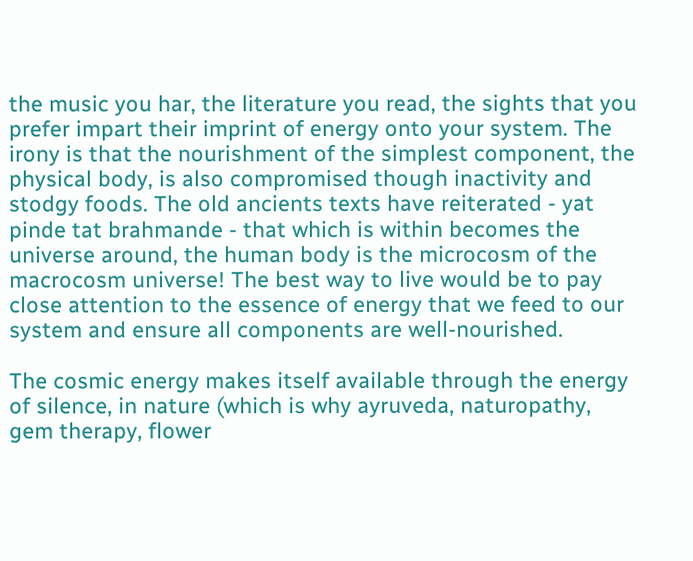the music you har, the literature you read, the sights that you prefer impart their imprint of energy onto your system. The irony is that the nourishment of the simplest component, the physical body, is also compromised though inactivity and stodgy foods. The old ancients texts have reiterated - yat pinde tat brahmande - that which is within becomes the universe around, the human body is the microcosm of the macrocosm universe! The best way to live would be to pay close attention to the essence of energy that we feed to our system and ensure all components are well-nourished.

The cosmic energy makes itself available through the energy of silence, in nature (which is why ayruveda, naturopathy, gem therapy, flower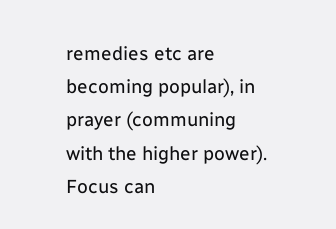remedies etc are becoming popular), in prayer (communing with the higher power). Focus can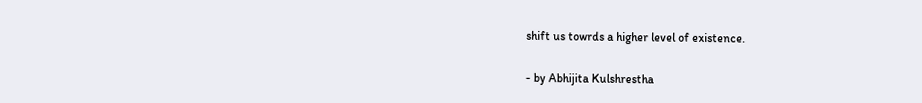shift us towrds a higher level of existence.

- by Abhijita Kulshrestha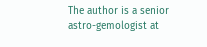The author is a senior astro-gemologist at